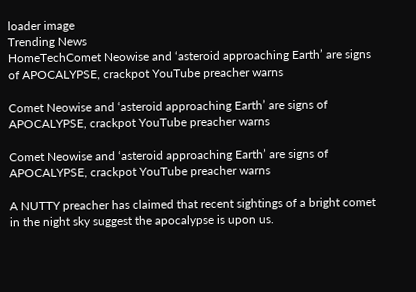loader image
Trending News
HomeTechComet Neowise and ‘asteroid approaching Earth’ are signs of APOCALYPSE, crackpot YouTube preacher warns

Comet Neowise and ‘asteroid approaching Earth’ are signs of APOCALYPSE, crackpot YouTube preacher warns

Comet Neowise and ‘asteroid approaching Earth’ are signs of APOCALYPSE, crackpot YouTube preacher warns

A NUTTY preacher has claimed that recent sightings of a bright comet in the night sky suggest the apocalypse is upon us.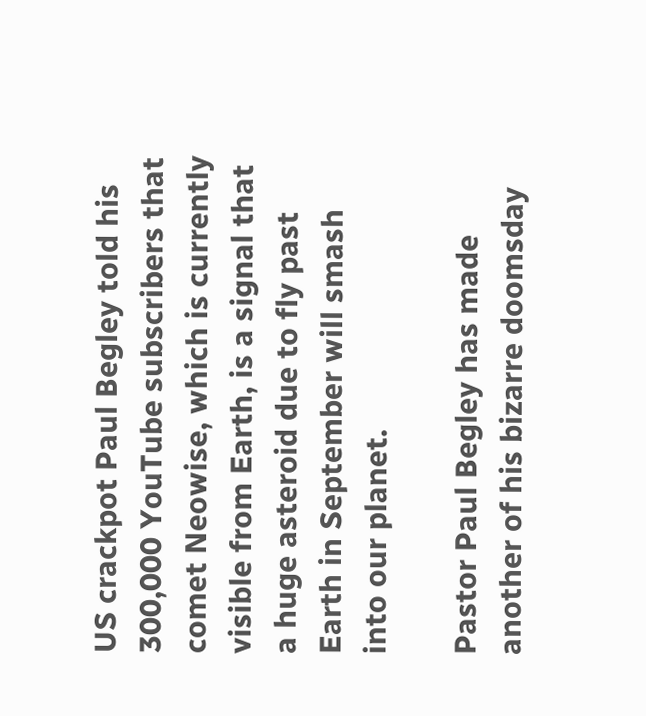US crackpot Paul Begley told his 300,000 YouTube subscribers that comet Neowise, which is currently visible from Earth, is a signal that a huge asteroid due to fly past Earth in September will smash into our planet.

Pastor Paul Begley has made another of his bizarre doomsday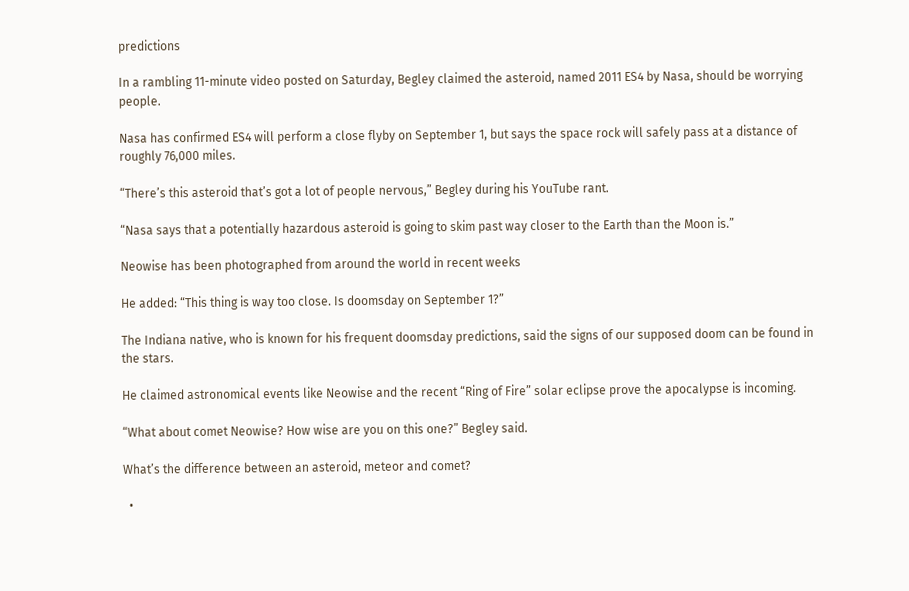predictions

In a rambling 11-minute video posted on Saturday, Begley claimed the asteroid, named 2011 ES4 by Nasa, should be worrying people.

Nasa has confirmed ES4 will perform a close flyby on September 1, but says the space rock will safely pass at a distance of roughly 76,000 miles.

“There’s this asteroid that’s got a lot of people nervous,” Begley during his YouTube rant.

“Nasa says that a potentially hazardous asteroid is going to skim past way closer to the Earth than the Moon is.”

Neowise has been photographed from around the world in recent weeks

He added: “This thing is way too close. Is doomsday on September 1?”

The Indiana native, who is known for his frequent doomsday predictions, said the signs of our supposed doom can be found in the stars.

He claimed astronomical events like Neowise and the recent “Ring of Fire” solar eclipse prove the apocalypse is incoming.

“What about comet Neowise? How wise are you on this one?” Begley said.

What’s the difference between an asteroid, meteor and comet?

  •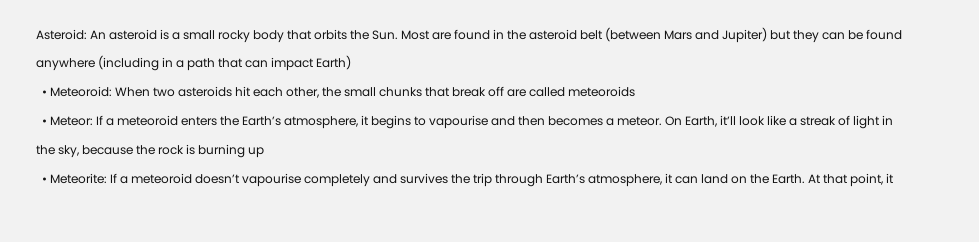Asteroid: An asteroid is a small rocky body that orbits the Sun. Most are found in the asteroid belt (between Mars and Jupiter) but they can be found anywhere (including in a path that can impact Earth)
  • Meteoroid: When two asteroids hit each other, the small chunks that break off are called meteoroids
  • Meteor: If a meteoroid enters the Earth’s atmosphere, it begins to vapourise and then becomes a meteor. On Earth, it’ll look like a streak of light in the sky, because the rock is burning up
  • Meteorite: If a meteoroid doesn’t vapourise completely and survives the trip through Earth’s atmosphere, it can land on the Earth. At that point, it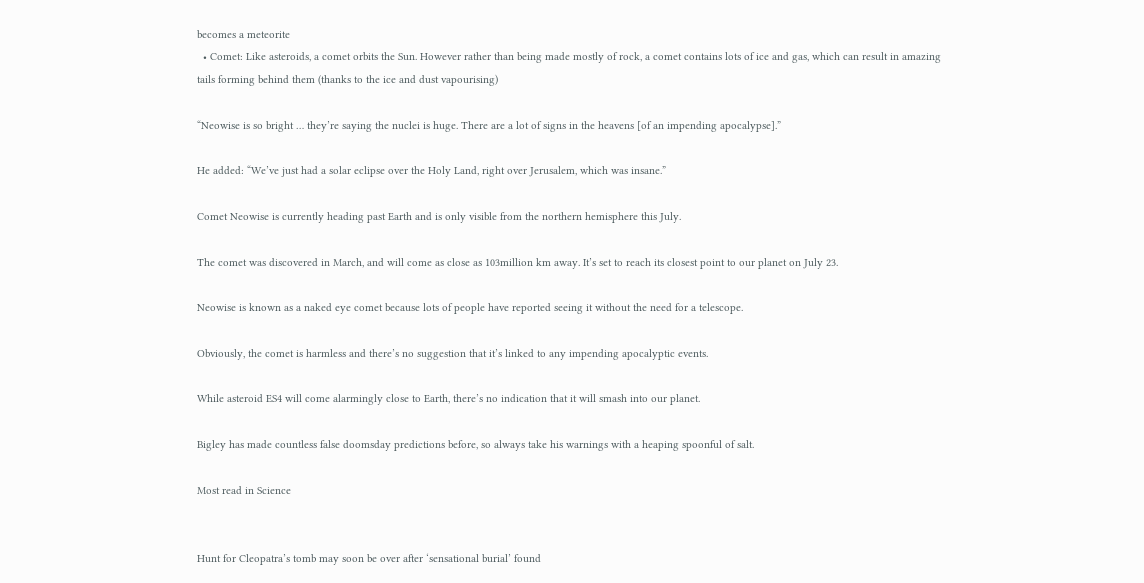becomes a meteorite
  • Comet: Like asteroids, a comet orbits the Sun. However rather than being made mostly of rock, a comet contains lots of ice and gas, which can result in amazing tails forming behind them (thanks to the ice and dust vapourising)

“Neowise is so bright … they’re saying the nuclei is huge. There are a lot of signs in the heavens [of an impending apocalypse].”

He added: “We’ve just had a solar eclipse over the Holy Land, right over Jerusalem, which was insane.”

Comet Neowise is currently heading past Earth and is only visible from the northern hemisphere this July.

The comet was discovered in March, and will come as close as 103million km away. It’s set to reach its closest point to our planet on July 23.

Neowise is known as a naked eye comet because lots of people have reported seeing it without the need for a telescope.

Obviously, the comet is harmless and there’s no suggestion that it’s linked to any impending apocalyptic events.

While asteroid ES4 will come alarmingly close to Earth, there’s no indication that it will smash into our planet.

Bigley has made countless false doomsday predictions before, so always take his warnings with a heaping spoonful of salt.

Most read in Science


Hunt for Cleopatra’s tomb may soon be over after ‘sensational burial’ found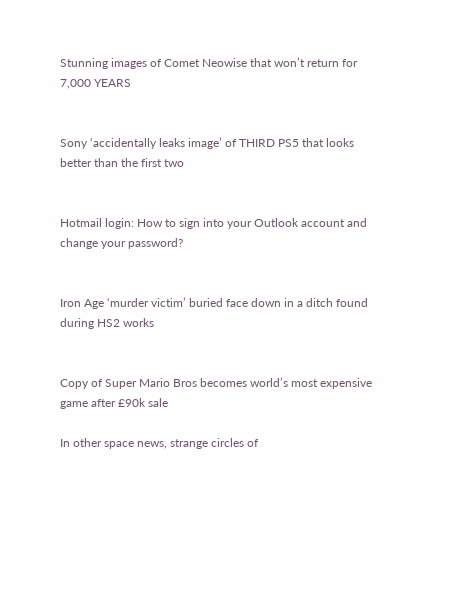Stunning images of Comet Neowise that won’t return for 7,000 YEARS


Sony ‘accidentally leaks image’ of THIRD PS5 that looks better than the first two


Hotmail login: How to sign into your Outlook account and change your password?


Iron Age ‘murder victim’ buried face down in a ditch found during HS2 works


Copy of Super Mario Bros becomes world’s most expensive game after £90k sale

In other space news, strange circles of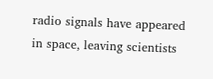radio signals have appeared in space, leaving scientists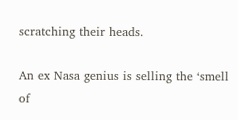scratching their heads.

An ex Nasa genius is selling the ‘smell of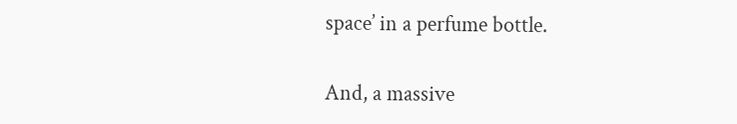space’ in a perfume bottle.

And, a massive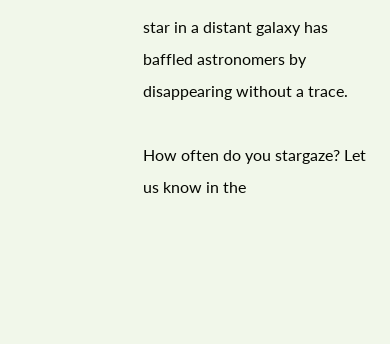star in a distant galaxy has baffled astronomers by disappearing without a trace.

How often do you stargaze? Let us know in the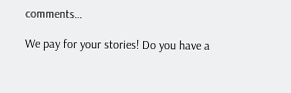comments…

We pay for your stories! Do you have a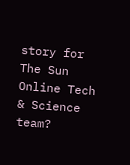story for The Sun Online Tech & Science team?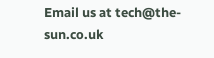Email us at tech@the-sun.co.uk